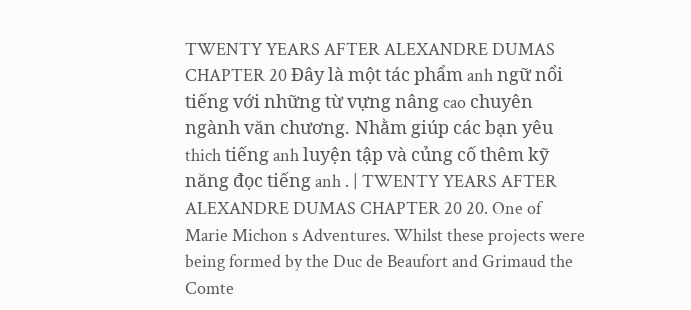TWENTY YEARS AFTER ALEXANDRE DUMAS CHAPTER 20 Đây là một tác phẩm anh ngữ nổi tiếng với những từ vựng nâng cao chuyên ngành văn chương. Nhằm giúp các bạn yêu thich tiếng anh luyện tập và củng cố thêm kỹ năng đọc tiếng anh . | TWENTY YEARS AFTER ALEXANDRE DUMAS CHAPTER 20 20. One of Marie Michon s Adventures. Whilst these projects were being formed by the Duc de Beaufort and Grimaud the Comte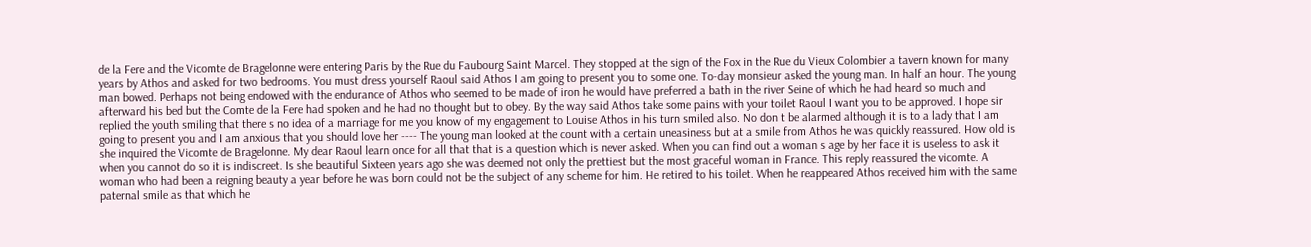de la Fere and the Vicomte de Bragelonne were entering Paris by the Rue du Faubourg Saint Marcel. They stopped at the sign of the Fox in the Rue du Vieux Colombier a tavern known for many years by Athos and asked for two bedrooms. You must dress yourself Raoul said Athos I am going to present you to some one. To-day monsieur asked the young man. In half an hour. The young man bowed. Perhaps not being endowed with the endurance of Athos who seemed to be made of iron he would have preferred a bath in the river Seine of which he had heard so much and afterward his bed but the Comte de la Fere had spoken and he had no thought but to obey. By the way said Athos take some pains with your toilet Raoul I want you to be approved. I hope sir replied the youth smiling that there s no idea of a marriage for me you know of my engagement to Louise Athos in his turn smiled also. No don t be alarmed although it is to a lady that I am going to present you and I am anxious that you should love her ---- The young man looked at the count with a certain uneasiness but at a smile from Athos he was quickly reassured. How old is she inquired the Vicomte de Bragelonne. My dear Raoul learn once for all that that is a question which is never asked. When you can find out a woman s age by her face it is useless to ask it when you cannot do so it is indiscreet. Is she beautiful Sixteen years ago she was deemed not only the prettiest but the most graceful woman in France. This reply reassured the vicomte. A woman who had been a reigning beauty a year before he was born could not be the subject of any scheme for him. He retired to his toilet. When he reappeared Athos received him with the same paternal smile as that which he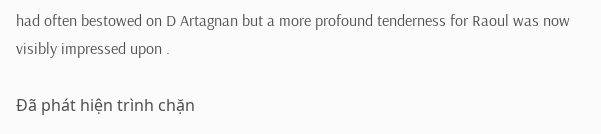had often bestowed on D Artagnan but a more profound tenderness for Raoul was now visibly impressed upon .

Đã phát hiện trình chặn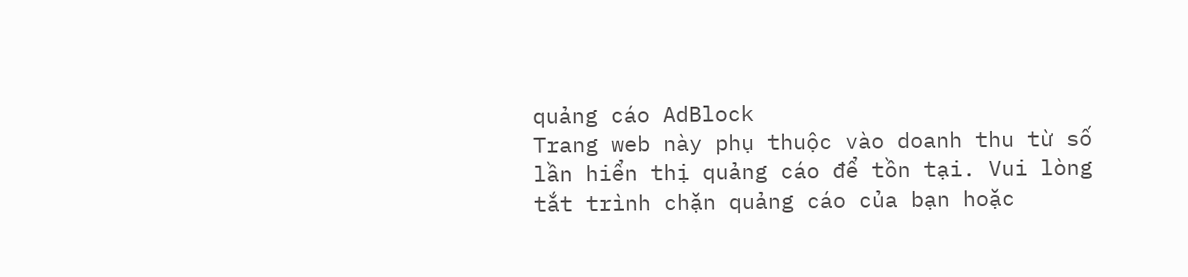quảng cáo AdBlock
Trang web này phụ thuộc vào doanh thu từ số lần hiển thị quảng cáo để tồn tại. Vui lòng tắt trình chặn quảng cáo của bạn hoặc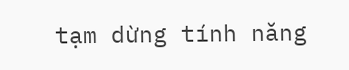tạm dừng tính năng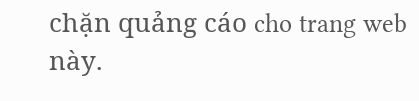chặn quảng cáo cho trang web này.